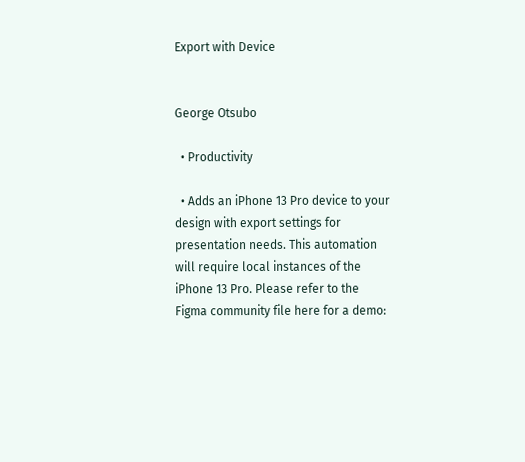Export with Device


George Otsubo

  • Productivity

  • Adds an iPhone 13 Pro device to your design with export settings for presentation needs. This automation will require local instances of the iPhone 13 Pro. Please refer to the Figma community file here for a demo: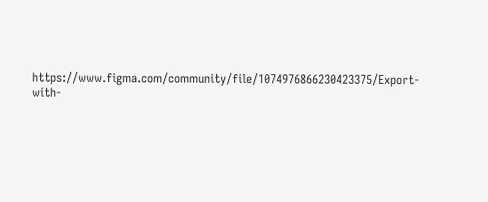https://www.figma.com/community/file/1074976866230423375/Export-with-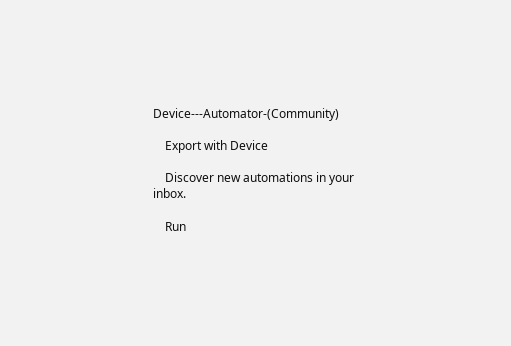Device---Automator-(Community)

    Export with Device

    Discover new automations in your inbox.

    Run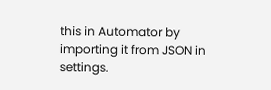this in Automator by importing it from JSON in settings.